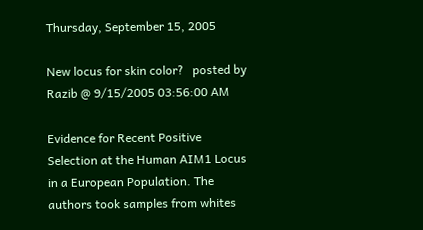Thursday, September 15, 2005

New locus for skin color?   posted by Razib @ 9/15/2005 03:56:00 AM

Evidence for Recent Positive Selection at the Human AIM1 Locus in a European Population. The authors took samples from whites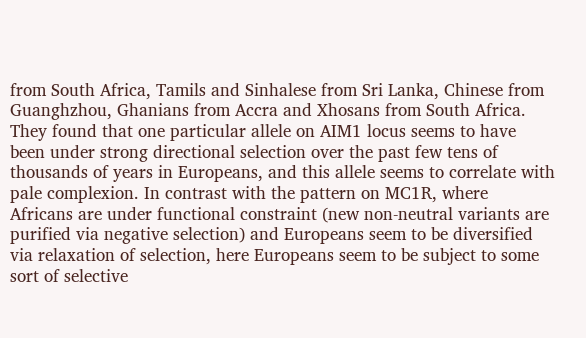from South Africa, Tamils and Sinhalese from Sri Lanka, Chinese from Guanghzhou, Ghanians from Accra and Xhosans from South Africa. They found that one particular allele on AIM1 locus seems to have been under strong directional selection over the past few tens of thousands of years in Europeans, and this allele seems to correlate with pale complexion. In contrast with the pattern on MC1R, where Africans are under functional constraint (new non-neutral variants are purified via negative selection) and Europeans seem to be diversified via relaxation of selection, here Europeans seem to be subject to some sort of selective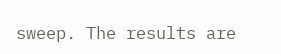sweep. The results are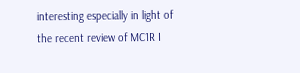interesting especially in light of the recent review of MC1R I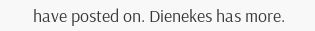have posted on. Dienekes has more.